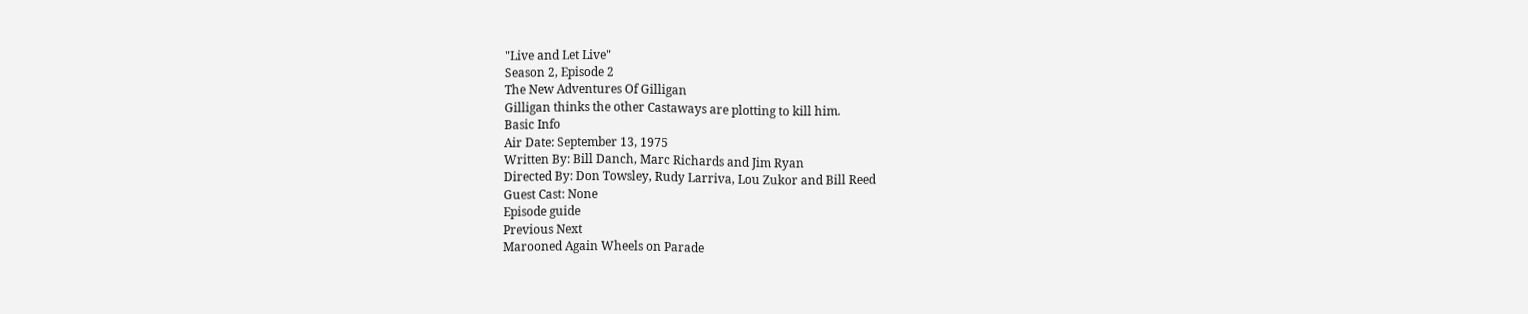"Live and Let Live"
Season 2, Episode 2
The New Adventures Of Gilligan
Gilligan thinks the other Castaways are plotting to kill him.
Basic Info
Air Date: September 13, 1975
Written By: Bill Danch, Marc Richards and Jim Ryan
Directed By: Don Towsley, Rudy Larriva, Lou Zukor and Bill Reed
Guest Cast: None
Episode guide
Previous Next
Marooned Again Wheels on Parade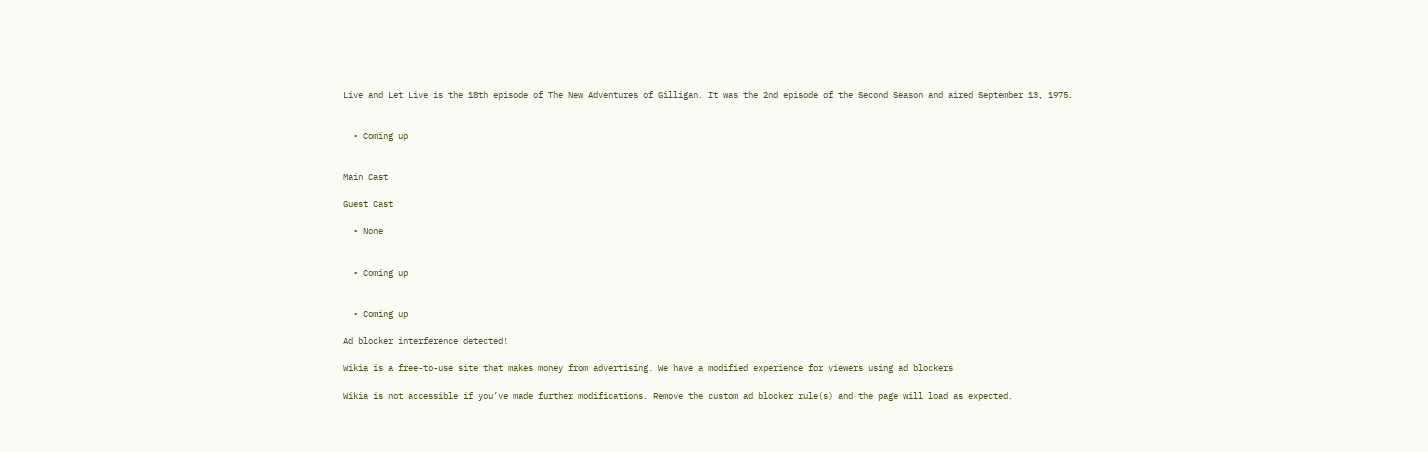Live and Let Live is the 18th episode of The New Adventures of Gilligan. It was the 2nd episode of the Second Season and aired September 13, 1975.


  • Coming up


Main Cast

Guest Cast

  • None


  • Coming up


  • Coming up

Ad blocker interference detected!

Wikia is a free-to-use site that makes money from advertising. We have a modified experience for viewers using ad blockers

Wikia is not accessible if you’ve made further modifications. Remove the custom ad blocker rule(s) and the page will load as expected.